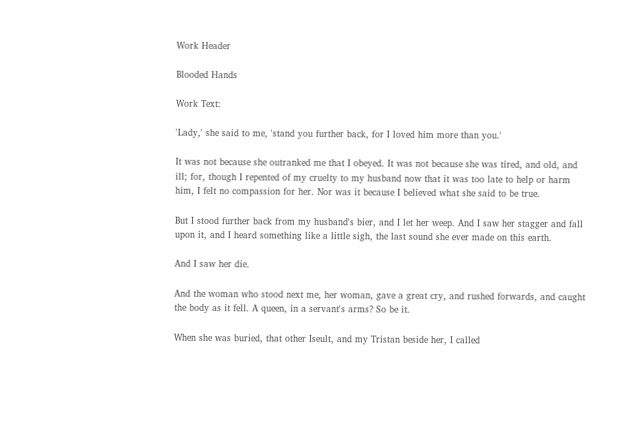Work Header

Blooded Hands

Work Text:

'Lady,' she said to me, 'stand you further back, for I loved him more than you.'

It was not because she outranked me that I obeyed. It was not because she was tired, and old, and ill; for, though I repented of my cruelty to my husband now that it was too late to help or harm him, I felt no compassion for her. Nor was it because I believed what she said to be true.

But I stood further back from my husband's bier, and I let her weep. And I saw her stagger and fall upon it, and I heard something like a little sigh, the last sound she ever made on this earth.

And I saw her die.

And the woman who stood next me, her woman, gave a great cry, and rushed forwards, and caught the body as it fell. A queen, in a servant's arms? So be it.

When she was buried, that other Iseult, and my Tristan beside her, I called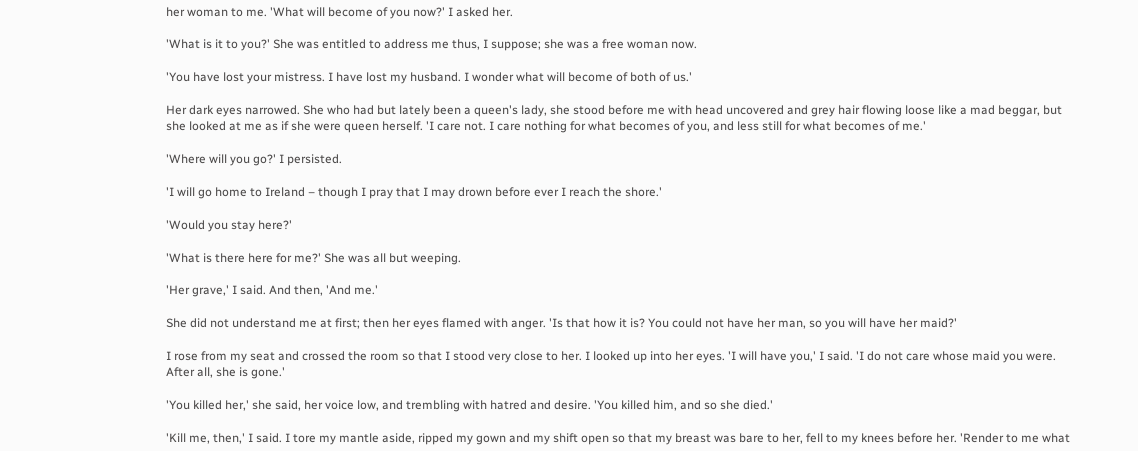her woman to me. 'What will become of you now?' I asked her.

'What is it to you?' She was entitled to address me thus, I suppose; she was a free woman now.

'You have lost your mistress. I have lost my husband. I wonder what will become of both of us.'

Her dark eyes narrowed. She who had but lately been a queen's lady, she stood before me with head uncovered and grey hair flowing loose like a mad beggar, but she looked at me as if she were queen herself. 'I care not. I care nothing for what becomes of you, and less still for what becomes of me.'

'Where will you go?' I persisted.

'I will go home to Ireland – though I pray that I may drown before ever I reach the shore.'

'Would you stay here?'

'What is there here for me?' She was all but weeping.

'Her grave,' I said. And then, 'And me.'

She did not understand me at first; then her eyes flamed with anger. 'Is that how it is? You could not have her man, so you will have her maid?'

I rose from my seat and crossed the room so that I stood very close to her. I looked up into her eyes. 'I will have you,' I said. 'I do not care whose maid you were. After all, she is gone.'

'You killed her,' she said, her voice low, and trembling with hatred and desire. 'You killed him, and so she died.'

'Kill me, then,' I said. I tore my mantle aside, ripped my gown and my shift open so that my breast was bare to her, fell to my knees before her. 'Render to me what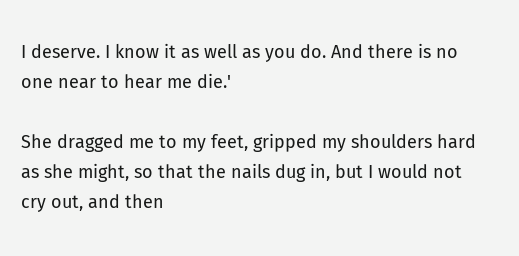I deserve. I know it as well as you do. And there is no one near to hear me die.'

She dragged me to my feet, gripped my shoulders hard as she might, so that the nails dug in, but I would not cry out, and then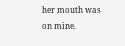her mouth was on mine.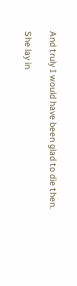And truly I would have been glad to die then.

She lay in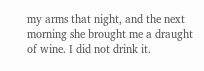my arms that night, and the next morning she brought me a draught of wine. I did not drink it.